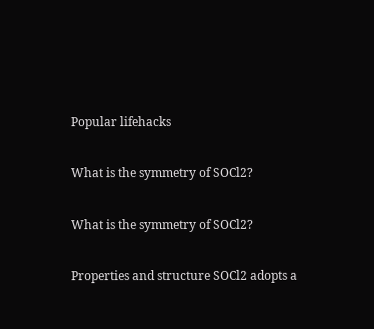Popular lifehacks

What is the symmetry of SOCl2?

What is the symmetry of SOCl2?

Properties and structure SOCl2 adopts a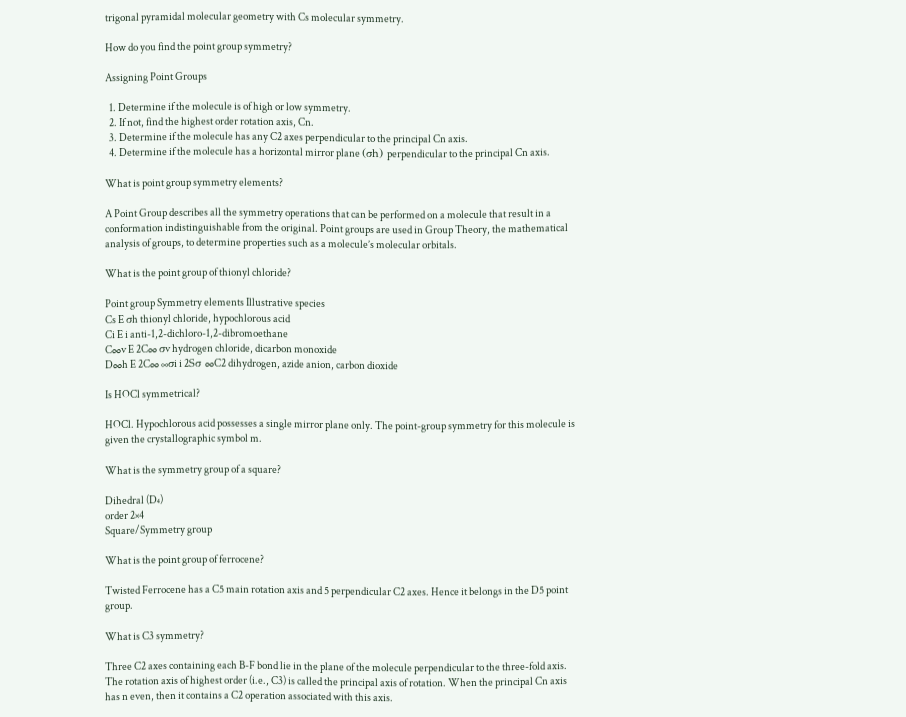trigonal pyramidal molecular geometry with Cs molecular symmetry.

How do you find the point group symmetry?

Assigning Point Groups

  1. Determine if the molecule is of high or low symmetry.
  2. If not, find the highest order rotation axis, Cn.
  3. Determine if the molecule has any C2 axes perpendicular to the principal Cn axis.
  4. Determine if the molecule has a horizontal mirror plane (σh) perpendicular to the principal Cn axis.

What is point group symmetry elements?

A Point Group describes all the symmetry operations that can be performed on a molecule that result in a conformation indistinguishable from the original. Point groups are used in Group Theory, the mathematical analysis of groups, to determine properties such as a molecule’s molecular orbitals.

What is the point group of thionyl chloride?

Point group Symmetry elements Illustrative species
Cs E σh thionyl chloride, hypochlorous acid
Ci E i anti-1,2-dichloro-1,2-dibromoethane
C∞v E 2C∞ σv hydrogen chloride, dicarbon monoxide
D∞h E 2C∞ ∞σi i 2Sσ ∞C2 dihydrogen, azide anion, carbon dioxide

Is HOCl symmetrical?

HOCl. Hypochlorous acid possesses a single mirror plane only. The point-group symmetry for this molecule is given the crystallographic symbol m.

What is the symmetry group of a square?

Dihedral (D₄)
order 2×4
Square/Symmetry group

What is the point group of ferrocene?

Twisted Ferrocene has a C5 main rotation axis and 5 perpendicular C2 axes. Hence it belongs in the D5 point group.

What is C3 symmetry?

Three C2 axes containing each B-F bond lie in the plane of the molecule perpendicular to the three-fold axis. The rotation axis of highest order (i.e., C3) is called the principal axis of rotation. When the principal Cn axis has n even, then it contains a C2 operation associated with this axis.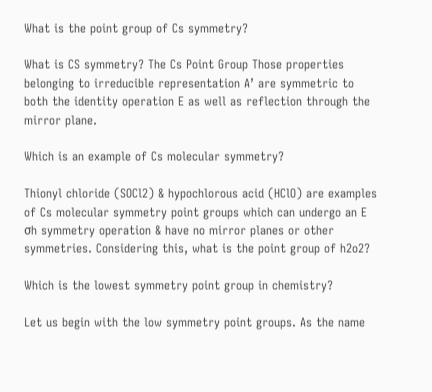What is the point group of Cs symmetry?

What is CS symmetry? The Cs Point Group Those properties belonging to irreducible representation A’ are symmetric to both the identity operation E as well as reflection through the mirror plane.

Which is an example of Cs molecular symmetry?

Thionyl chloride (SOCl2) & hypochlorous acid (HClO) are examples of Cs molecular symmetry point groups which can undergo an E σh symmetry operation & have no mirror planes or other symmetries. Considering this, what is the point group of h2o2?

Which is the lowest symmetry point group in chemistry?

Let us begin with the low symmetry point groups. As the name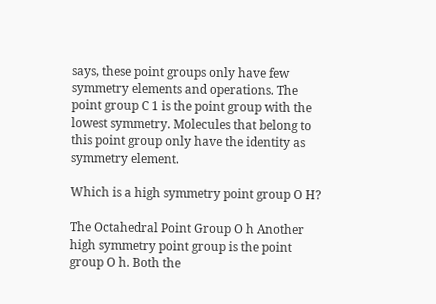says, these point groups only have few symmetry elements and operations. The point group C 1 is the point group with the lowest symmetry. Molecules that belong to this point group only have the identity as symmetry element.

Which is a high symmetry point group O H?

The Octahedral Point Group O h Another high symmetry point group is the point group O h. Both the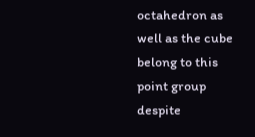octahedron as well as the cube belong to this point group despite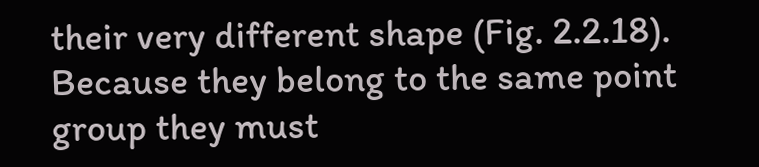their very different shape (Fig. 2.2.18). Because they belong to the same point group they must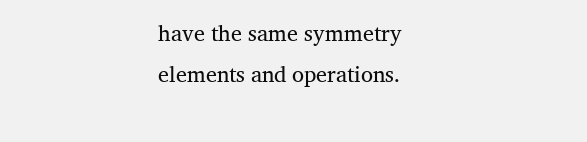have the same symmetry elements and operations.